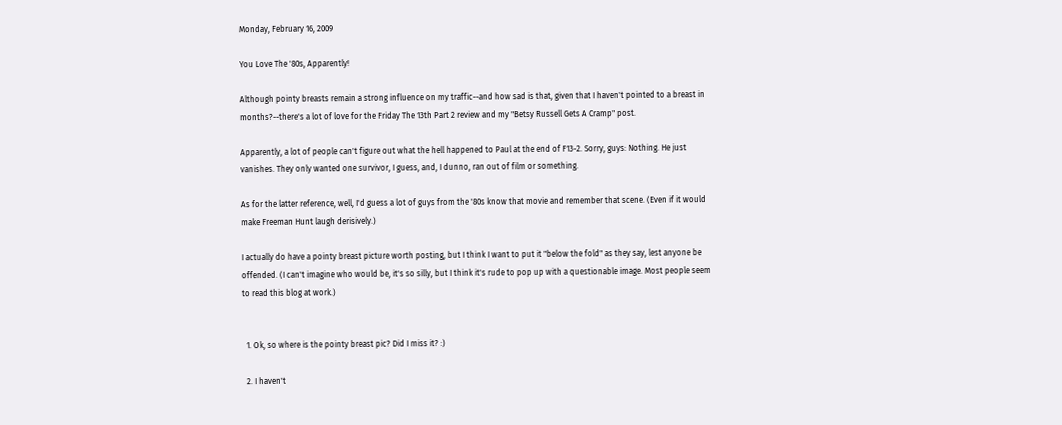Monday, February 16, 2009

You Love The '80s, Apparently!

Although pointy breasts remain a strong influence on my traffic--and how sad is that, given that I haven't pointed to a breast in months?--there's a lot of love for the Friday The 13th Part 2 review and my "Betsy Russell Gets A Cramp" post.

Apparently, a lot of people can't figure out what the hell happened to Paul at the end of F13-2. Sorry, guys: Nothing. He just vanishes. They only wanted one survivor, I guess, and, I dunno, ran out of film or something.

As for the latter reference, well, I'd guess a lot of guys from the '80s know that movie and remember that scene. (Even if it would make Freeman Hunt laugh derisively.)

I actually do have a pointy breast picture worth posting, but I think I want to put it "below the fold" as they say, lest anyone be offended. (I can't imagine who would be, it's so silly, but I think it's rude to pop up with a questionable image. Most people seem to read this blog at work.)


  1. Ok, so where is the pointy breast pic? Did I miss it? :)

  2. I haven't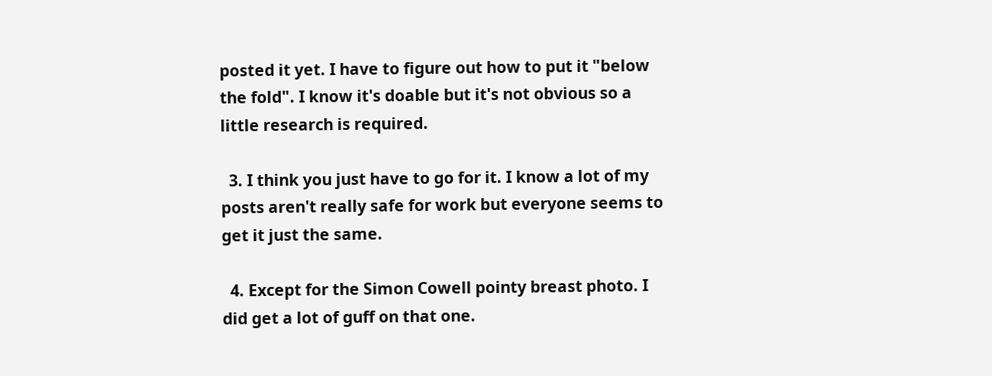posted it yet. I have to figure out how to put it "below the fold". I know it's doable but it's not obvious so a little research is required.

  3. I think you just have to go for it. I know a lot of my posts aren't really safe for work but everyone seems to get it just the same.

  4. Except for the Simon Cowell pointy breast photo. I did get a lot of guff on that one.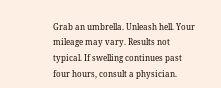Grab an umbrella. Unleash hell. Your mileage may vary. Results not typical. If swelling continues past four hours, consult a physician.